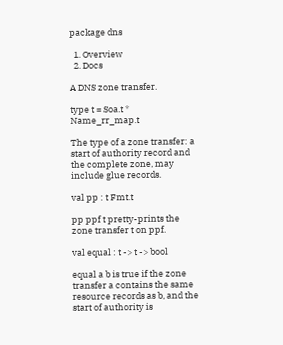package dns

  1. Overview
  2. Docs

A DNS zone transfer.

type t = Soa.t * Name_rr_map.t

The type of a zone transfer: a start of authority record and the complete zone, may include glue records.

val pp : t Fmt.t

pp ppf t pretty-prints the zone transfer t on ppf.

val equal : t -> t -> bool

equal a b is true if the zone transfer a contains the same resource records as b, and the start of authority is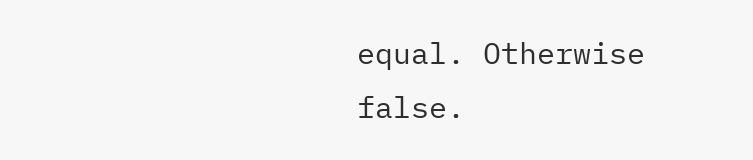equal. Otherwise false.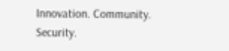Innovation. Community. Security.